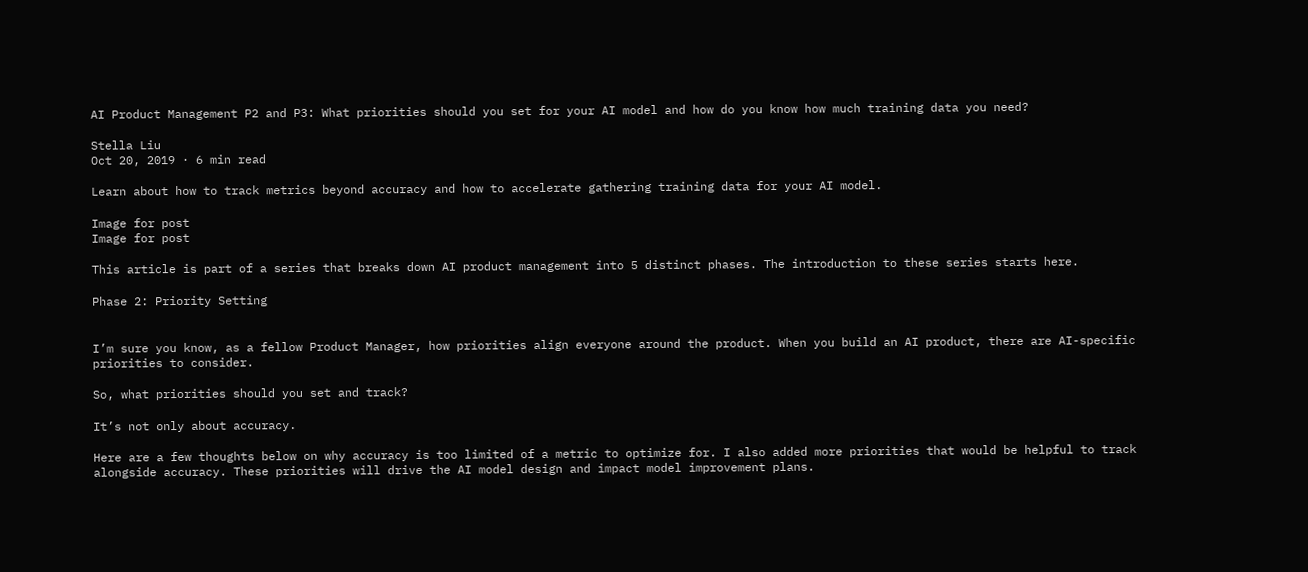AI Product Management P2 and P3: What priorities should you set for your AI model and how do you know how much training data you need?

Stella Liu
Oct 20, 2019 · 6 min read

Learn about how to track metrics beyond accuracy and how to accelerate gathering training data for your AI model.

Image for post
Image for post

This article is part of a series that breaks down AI product management into 5 distinct phases. The introduction to these series starts here.

Phase 2: Priority Setting


I’m sure you know, as a fellow Product Manager, how priorities align everyone around the product. When you build an AI product, there are AI-specific priorities to consider.

So, what priorities should you set and track?

It’s not only about accuracy.

Here are a few thoughts below on why accuracy is too limited of a metric to optimize for. I also added more priorities that would be helpful to track alongside accuracy. These priorities will drive the AI model design and impact model improvement plans.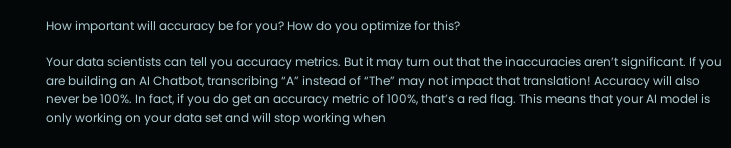How important will accuracy be for you? How do you optimize for this?

Your data scientists can tell you accuracy metrics. But it may turn out that the inaccuracies aren’t significant. If you are building an AI Chatbot, transcribing “A” instead of “The” may not impact that translation! Accuracy will also never be 100%. In fact, if you do get an accuracy metric of 100%, that’s a red flag. This means that your AI model is only working on your data set and will stop working when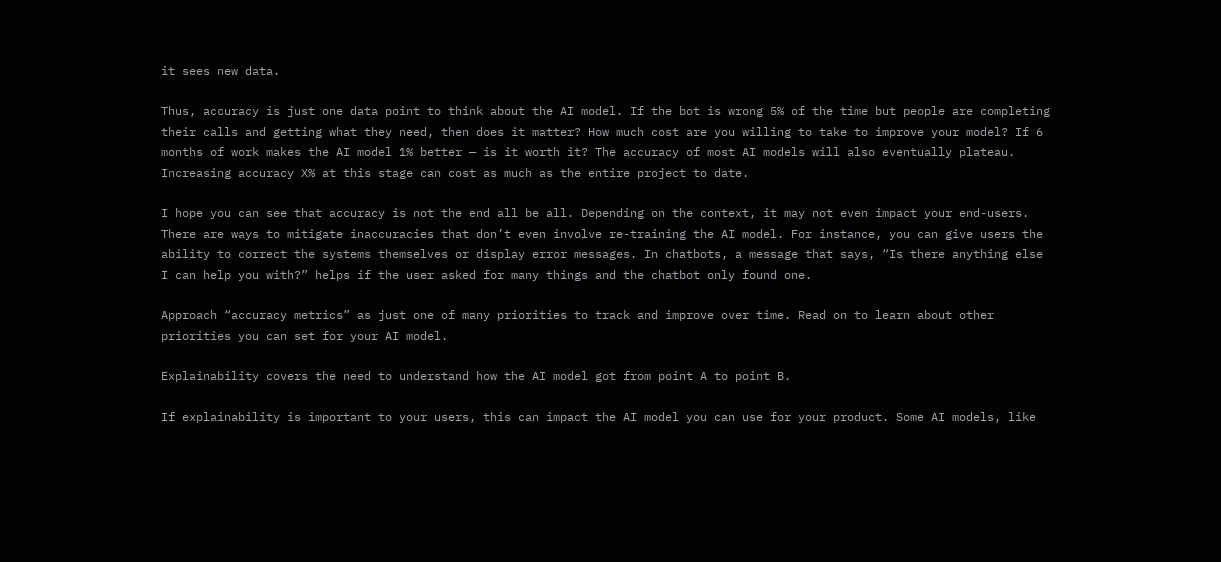it sees new data.

Thus, accuracy is just one data point to think about the AI model. If the bot is wrong 5% of the time but people are completing their calls and getting what they need, then does it matter? How much cost are you willing to take to improve your model? If 6 months of work makes the AI model 1% better — is it worth it? The accuracy of most AI models will also eventually plateau. Increasing accuracy X% at this stage can cost as much as the entire project to date.

I hope you can see that accuracy is not the end all be all. Depending on the context, it may not even impact your end-users. There are ways to mitigate inaccuracies that don’t even involve re-training the AI model. For instance, you can give users the ability to correct the systems themselves or display error messages. In chatbots, a message that says, “Is there anything else I can help you with?” helps if the user asked for many things and the chatbot only found one.

Approach “accuracy metrics” as just one of many priorities to track and improve over time. Read on to learn about other priorities you can set for your AI model.

Explainability covers the need to understand how the AI model got from point A to point B.

If explainability is important to your users, this can impact the AI model you can use for your product. Some AI models, like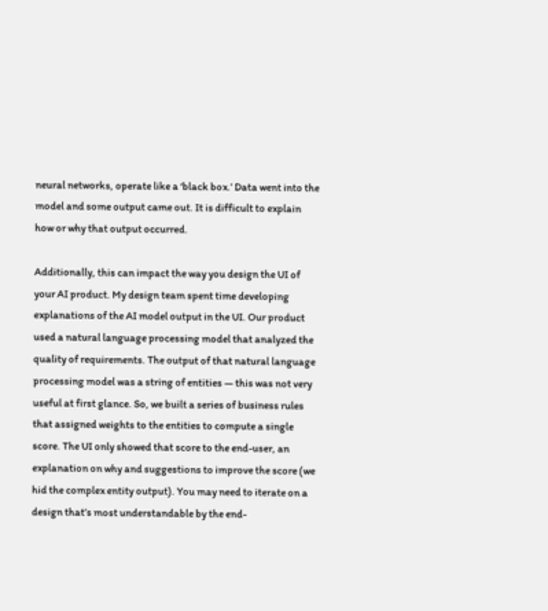neural networks, operate like a ‘black box.’ Data went into the model and some output came out. It is difficult to explain how or why that output occurred.

Additionally, this can impact the way you design the UI of your AI product. My design team spent time developing explanations of the AI model output in the UI. Our product used a natural language processing model that analyzed the quality of requirements. The output of that natural language processing model was a string of entities — this was not very useful at first glance. So, we built a series of business rules that assigned weights to the entities to compute a single score. The UI only showed that score to the end-user, an explanation on why and suggestions to improve the score (we hid the complex entity output). You may need to iterate on a design that’s most understandable by the end-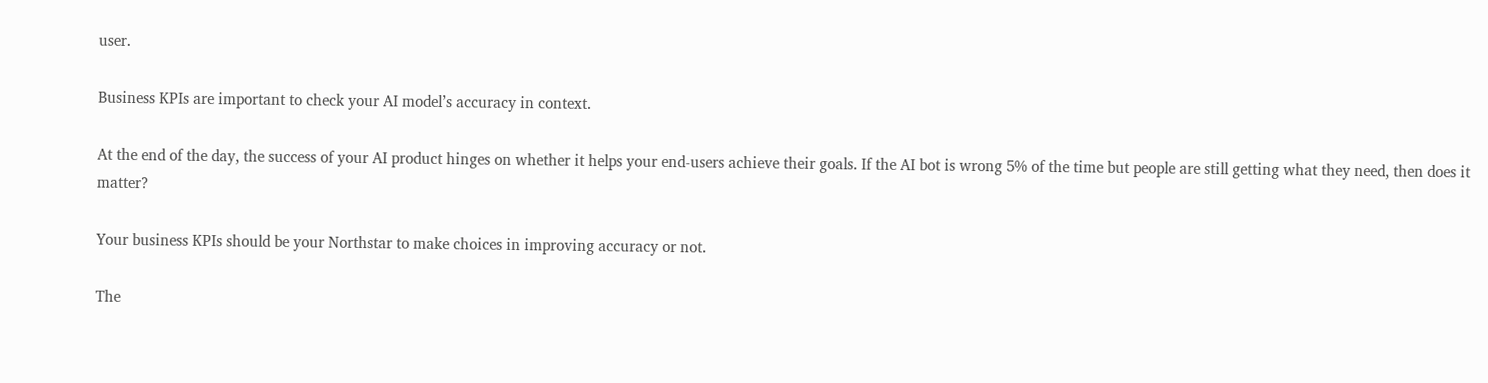user.

Business KPIs are important to check your AI model’s accuracy in context.

At the end of the day, the success of your AI product hinges on whether it helps your end-users achieve their goals. If the AI bot is wrong 5% of the time but people are still getting what they need, then does it matter?

Your business KPIs should be your Northstar to make choices in improving accuracy or not.

The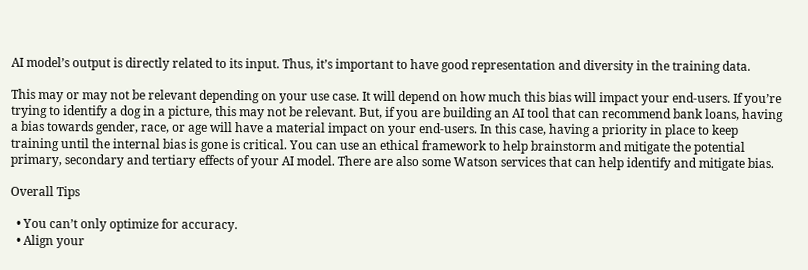AI model’s output is directly related to its input. Thus, it’s important to have good representation and diversity in the training data.

This may or may not be relevant depending on your use case. It will depend on how much this bias will impact your end-users. If you’re trying to identify a dog in a picture, this may not be relevant. But, if you are building an AI tool that can recommend bank loans, having a bias towards gender, race, or age will have a material impact on your end-users. In this case, having a priority in place to keep training until the internal bias is gone is critical. You can use an ethical framework to help brainstorm and mitigate the potential primary, secondary and tertiary effects of your AI model. There are also some Watson services that can help identify and mitigate bias.

Overall Tips

  • You can’t only optimize for accuracy.
  • Align your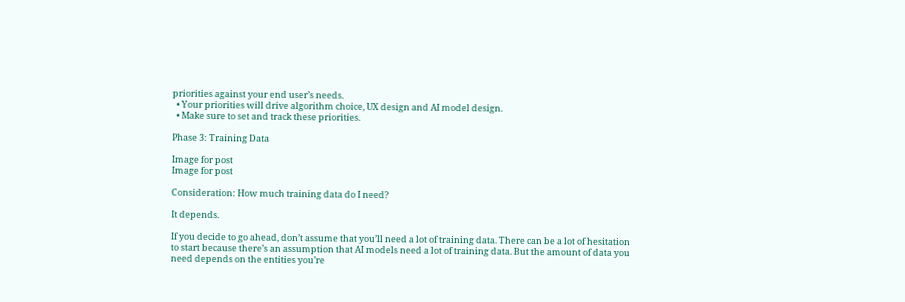priorities against your end user’s needs.
  • Your priorities will drive algorithm choice, UX design and AI model design.
  • Make sure to set and track these priorities.

Phase 3: Training Data

Image for post
Image for post

Consideration: How much training data do I need?

It depends.

If you decide to go ahead, don’t assume that you’ll need a lot of training data. There can be a lot of hesitation to start because there’s an assumption that AI models need a lot of training data. But the amount of data you need depends on the entities you’re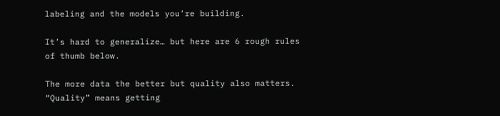labeling and the models you’re building.

It’s hard to generalize… but here are 6 rough rules of thumb below.

The more data the better but quality also matters. “Quality” means getting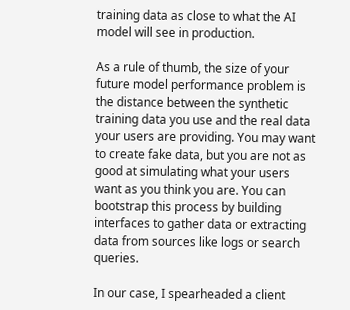training data as close to what the AI model will see in production.

As a rule of thumb, the size of your future model performance problem is the distance between the synthetic training data you use and the real data your users are providing. You may want to create fake data, but you are not as good at simulating what your users want as you think you are. You can bootstrap this process by building interfaces to gather data or extracting data from sources like logs or search queries.

In our case, I spearheaded a client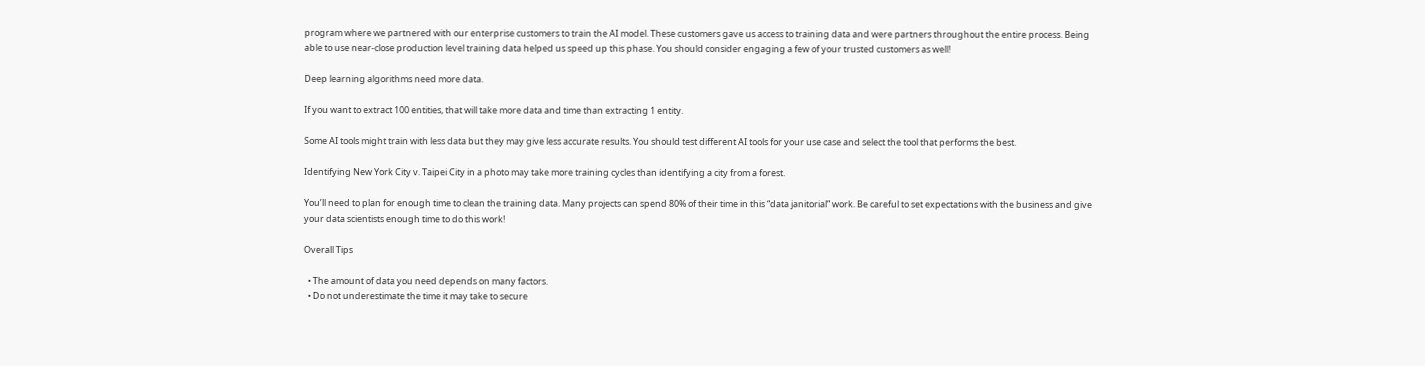program where we partnered with our enterprise customers to train the AI model. These customers gave us access to training data and were partners throughout the entire process. Being able to use near-close production level training data helped us speed up this phase. You should consider engaging a few of your trusted customers as well!

Deep learning algorithms need more data.

If you want to extract 100 entities, that will take more data and time than extracting 1 entity.

Some AI tools might train with less data but they may give less accurate results. You should test different AI tools for your use case and select the tool that performs the best.

Identifying New York City v. Taipei City in a photo may take more training cycles than identifying a city from a forest.

You’ll need to plan for enough time to clean the training data. Many projects can spend 80% of their time in this “data janitorial” work. Be careful to set expectations with the business and give your data scientists enough time to do this work!

Overall Tips

  • The amount of data you need depends on many factors.
  • Do not underestimate the time it may take to secure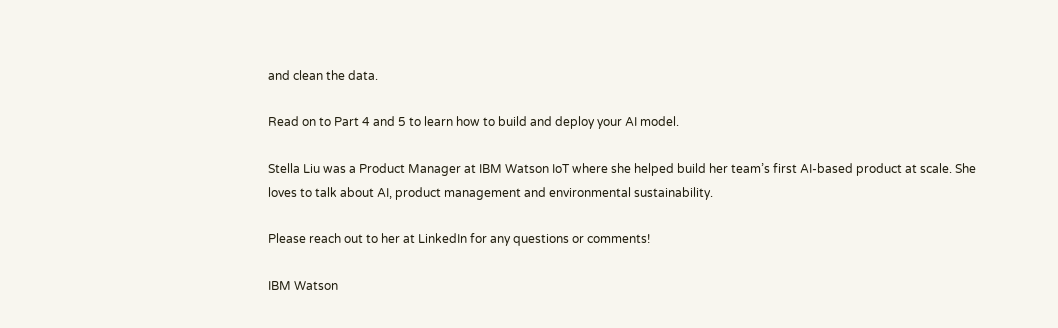and clean the data.

Read on to Part 4 and 5 to learn how to build and deploy your AI model.

Stella Liu was a Product Manager at IBM Watson IoT where she helped build her team’s first AI-based product at scale. She loves to talk about AI, product management and environmental sustainability.

Please reach out to her at LinkedIn for any questions or comments!

IBM Watson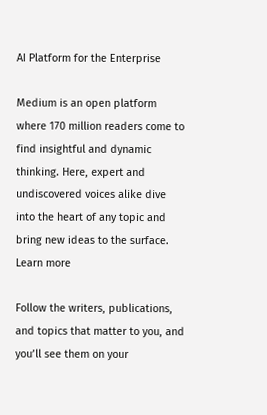AI Platform for the Enterprise

Medium is an open platform where 170 million readers come to find insightful and dynamic thinking. Here, expert and undiscovered voices alike dive into the heart of any topic and bring new ideas to the surface. Learn more

Follow the writers, publications, and topics that matter to you, and you’ll see them on your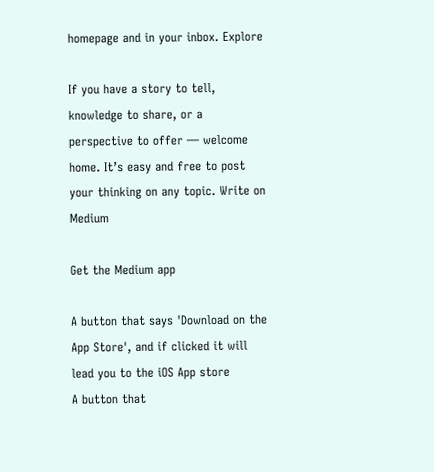homepage and in your inbox. Explore

If you have a story to tell, knowledge to share, or a perspective to offer — welcome home. It’s easy and free to post your thinking on any topic. Write on Medium

Get the Medium app

A button that says 'Download on the App Store', and if clicked it will lead you to the iOS App store
A button that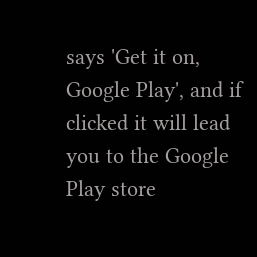says 'Get it on, Google Play', and if clicked it will lead you to the Google Play store